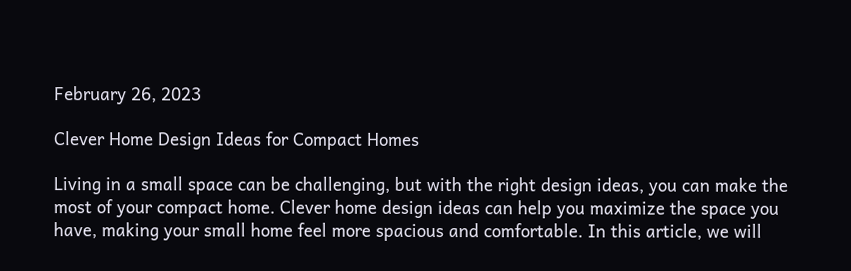February 26, 2023

Clever Home Design Ideas for Compact Homes

Living in a small space can be challenging, but with the right design ideas, you can make the most of your compact home. Clever home design ideas can help you maximize the space you have, making your small home feel more spacious and comfortable. In this article, we will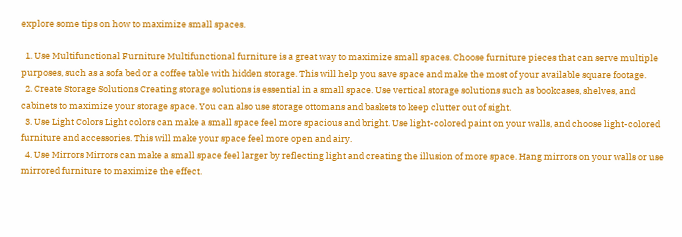explore some tips on how to maximize small spaces.

  1. Use Multifunctional Furniture Multifunctional furniture is a great way to maximize small spaces. Choose furniture pieces that can serve multiple purposes, such as a sofa bed or a coffee table with hidden storage. This will help you save space and make the most of your available square footage.
  2. Create Storage Solutions Creating storage solutions is essential in a small space. Use vertical storage solutions such as bookcases, shelves, and cabinets to maximize your storage space. You can also use storage ottomans and baskets to keep clutter out of sight.
  3. Use Light Colors Light colors can make a small space feel more spacious and bright. Use light-colored paint on your walls, and choose light-colored furniture and accessories. This will make your space feel more open and airy.
  4. Use Mirrors Mirrors can make a small space feel larger by reflecting light and creating the illusion of more space. Hang mirrors on your walls or use mirrored furniture to maximize the effect.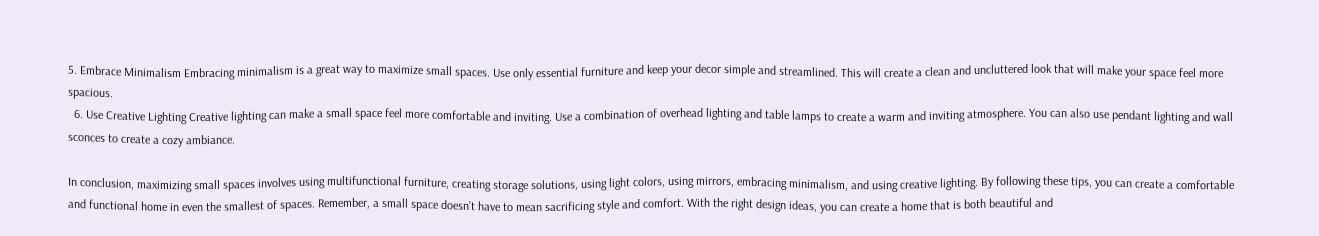5. Embrace Minimalism Embracing minimalism is a great way to maximize small spaces. Use only essential furniture and keep your decor simple and streamlined. This will create a clean and uncluttered look that will make your space feel more spacious.
  6. Use Creative Lighting Creative lighting can make a small space feel more comfortable and inviting. Use a combination of overhead lighting and table lamps to create a warm and inviting atmosphere. You can also use pendant lighting and wall sconces to create a cozy ambiance.

In conclusion, maximizing small spaces involves using multifunctional furniture, creating storage solutions, using light colors, using mirrors, embracing minimalism, and using creative lighting. By following these tips, you can create a comfortable and functional home in even the smallest of spaces. Remember, a small space doesn’t have to mean sacrificing style and comfort. With the right design ideas, you can create a home that is both beautiful and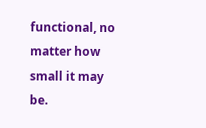functional, no matter how small it may be.